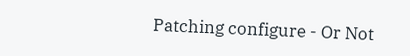Patching configure - Or Not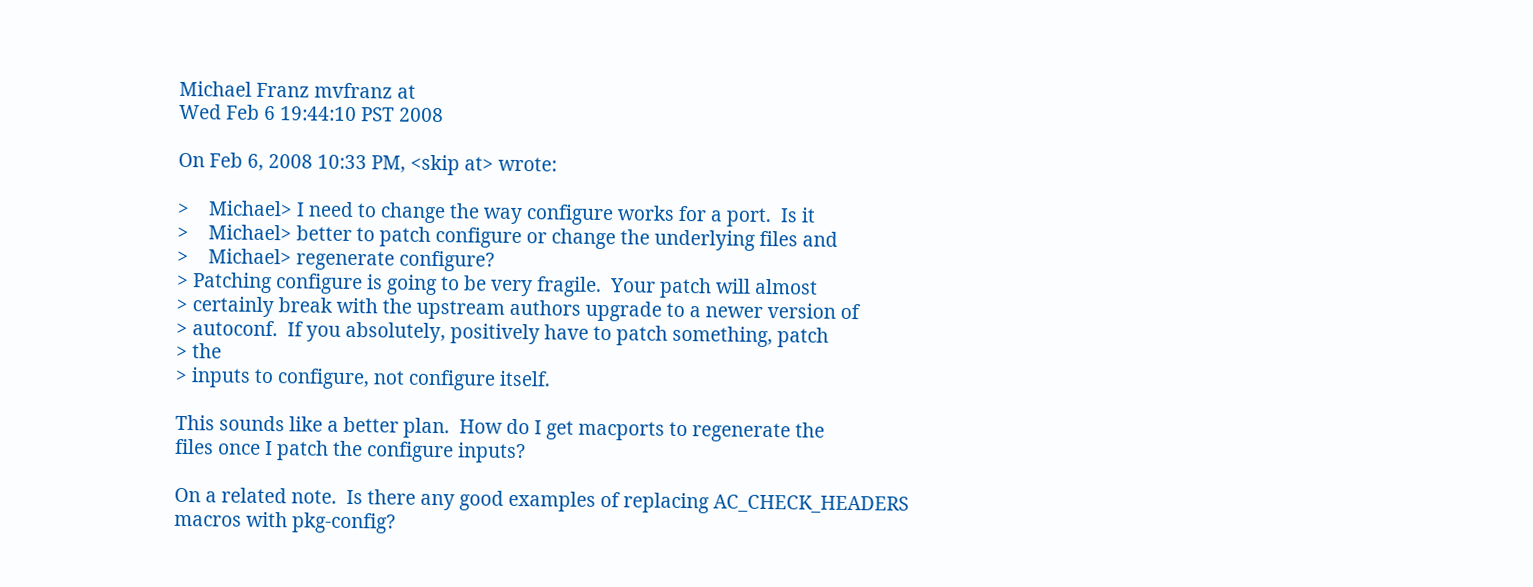Michael Franz mvfranz at
Wed Feb 6 19:44:10 PST 2008

On Feb 6, 2008 10:33 PM, <skip at> wrote:

>    Michael> I need to change the way configure works for a port.  Is it
>    Michael> better to patch configure or change the underlying files and
>    Michael> regenerate configure?
> Patching configure is going to be very fragile.  Your patch will almost
> certainly break with the upstream authors upgrade to a newer version of
> autoconf.  If you absolutely, positively have to patch something, patch
> the
> inputs to configure, not configure itself.

This sounds like a better plan.  How do I get macports to regenerate the
files once I patch the configure inputs?

On a related note.  Is there any good examples of replacing AC_CHECK_HEADERS
macros with pkg-config?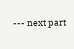--- next part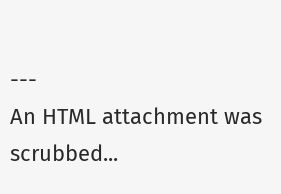---
An HTML attachment was scrubbed...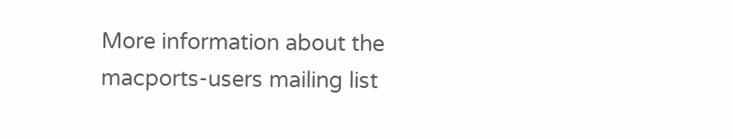More information about the macports-users mailing list